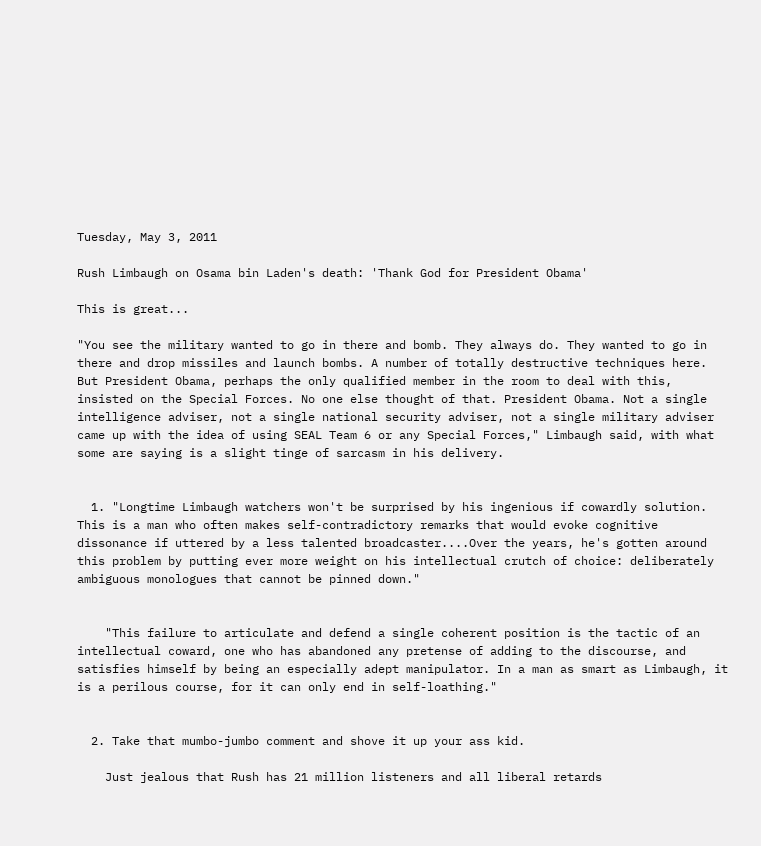Tuesday, May 3, 2011

Rush Limbaugh on Osama bin Laden's death: 'Thank God for President Obama'

This is great...

"You see the military wanted to go in there and bomb. They always do. They wanted to go in there and drop missiles and launch bombs. A number of totally destructive techniques here. But President Obama, perhaps the only qualified member in the room to deal with this, insisted on the Special Forces. No one else thought of that. President Obama. Not a single intelligence adviser, not a single national security adviser, not a single military adviser came up with the idea of using SEAL Team 6 or any Special Forces," Limbaugh said, with what some are saying is a slight tinge of sarcasm in his delivery.


  1. "Longtime Limbaugh watchers won't be surprised by his ingenious if cowardly solution. This is a man who often makes self-contradictory remarks that would evoke cognitive dissonance if uttered by a less talented broadcaster....Over the years, he's gotten around this problem by putting ever more weight on his intellectual crutch of choice: deliberately ambiguous monologues that cannot be pinned down."


    "This failure to articulate and defend a single coherent position is the tactic of an intellectual coward, one who has abandoned any pretense of adding to the discourse, and satisfies himself by being an especially adept manipulator. In a man as smart as Limbaugh, it is a perilous course, for it can only end in self-loathing."


  2. Take that mumbo-jumbo comment and shove it up your ass kid.

    Just jealous that Rush has 21 million listeners and all liberal retards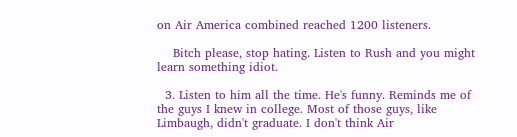on Air America combined reached 1200 listeners.

    Bitch please, stop hating. Listen to Rush and you might learn something idiot.

  3. Listen to him all the time. He's funny. Reminds me of the guys I knew in college. Most of those guys, like Limbaugh, didn't graduate. I don't think Air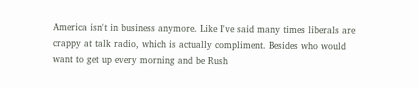America isn't in business anymore. Like I've said many times liberals are crappy at talk radio, which is actually compliment. Besides who would want to get up every morning and be Rush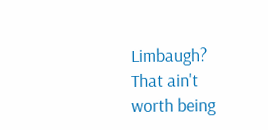Limbaugh? That ain't worth being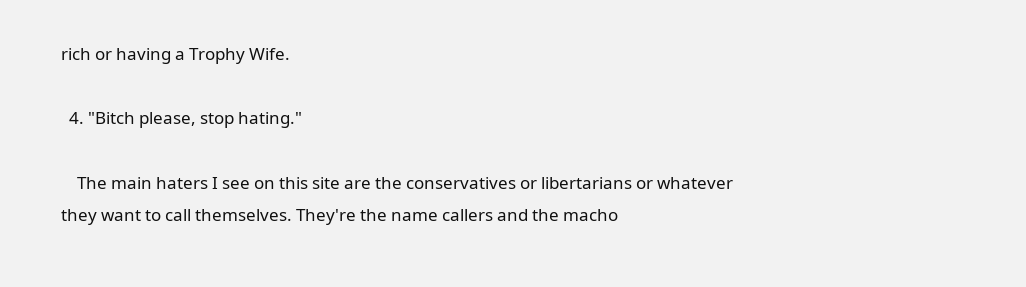rich or having a Trophy Wife.

  4. "Bitch please, stop hating."

    The main haters I see on this site are the conservatives or libertarians or whatever they want to call themselves. They're the name callers and the macho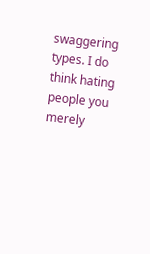swaggering types. I do think hating people you merely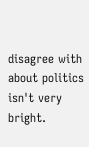disagree with about politics isn't very bright.